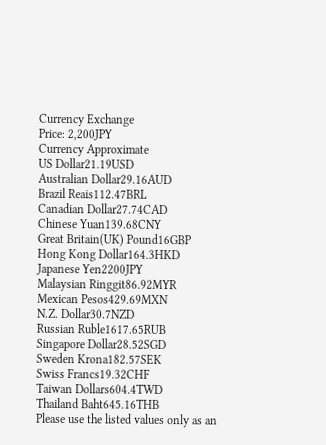Currency Exchange
Price: 2,200JPY
Currency Approximate
US Dollar21.19USD
Australian Dollar29.16AUD
Brazil Reais112.47BRL
Canadian Dollar27.74CAD
Chinese Yuan139.68CNY
Great Britain(UK) Pound16GBP
Hong Kong Dollar164.3HKD
Japanese Yen2200JPY
Malaysian Ringgit86.92MYR
Mexican Pesos429.69MXN
N.Z. Dollar30.7NZD
Russian Ruble1617.65RUB
Singapore Dollar28.52SGD
Sweden Krona182.57SEK
Swiss Francs19.32CHF
Taiwan Dollars604.4TWD
Thailand Baht645.16THB
Please use the listed values only as an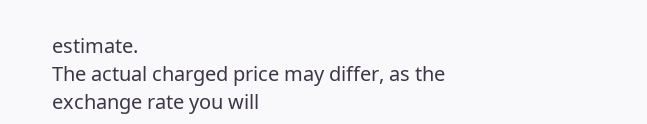estimate.
The actual charged price may differ, as the
exchange rate you will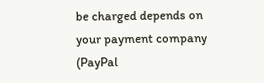be charged depends on
your payment company (PayPal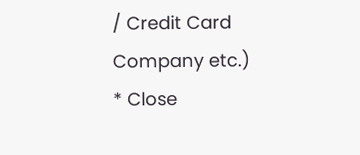/ Credit Card Company etc.)
* Close